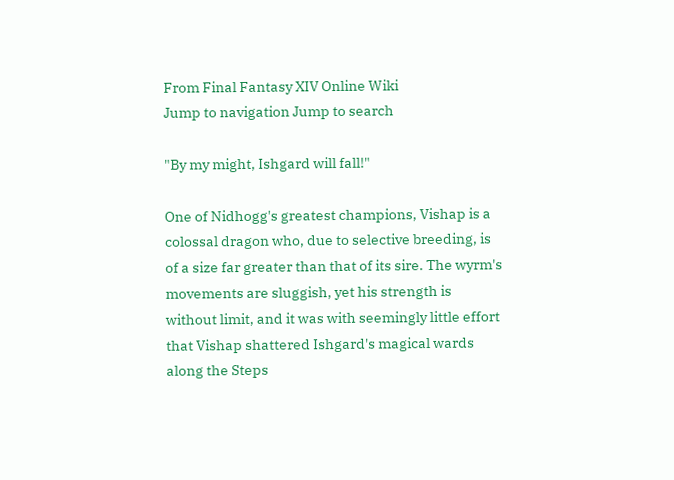From Final Fantasy XIV Online Wiki
Jump to navigation Jump to search

"By my might, Ishgard will fall!"

One of Nidhogg's greatest champions, Vishap is a colossal dragon who, due to selective breeding, is of a size far greater than that of its sire. The wyrm's movements are sluggish, yet his strength is without limit, and it was with seemingly little effort that Vishap shattered Ishgard's magical wards along the Steps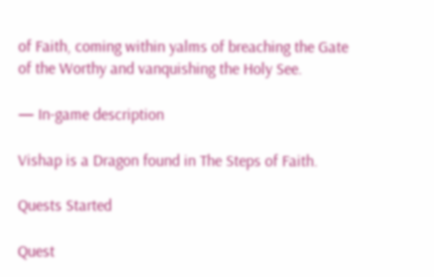of Faith, coming within yalms of breaching the Gate of the Worthy and vanquishing the Holy See.

— In-game description

Vishap is a Dragon found in The Steps of Faith.

Quests Started

Quest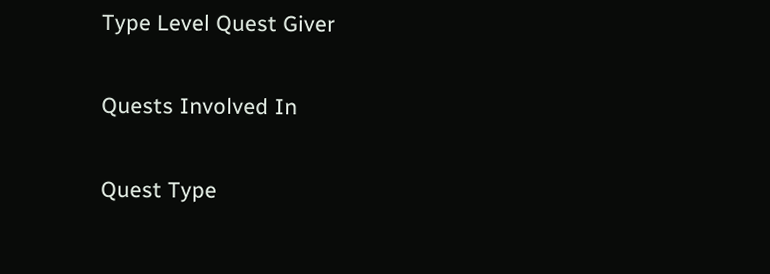Type Level Quest Giver

Quests Involved In

Quest Type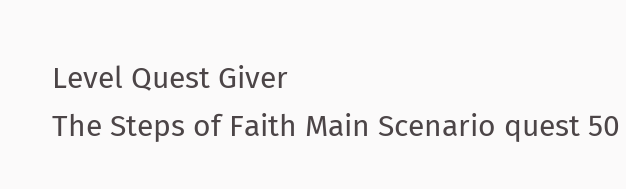Level Quest Giver
The Steps of Faith Main Scenario quest 50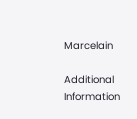Marcelain

Additional Information